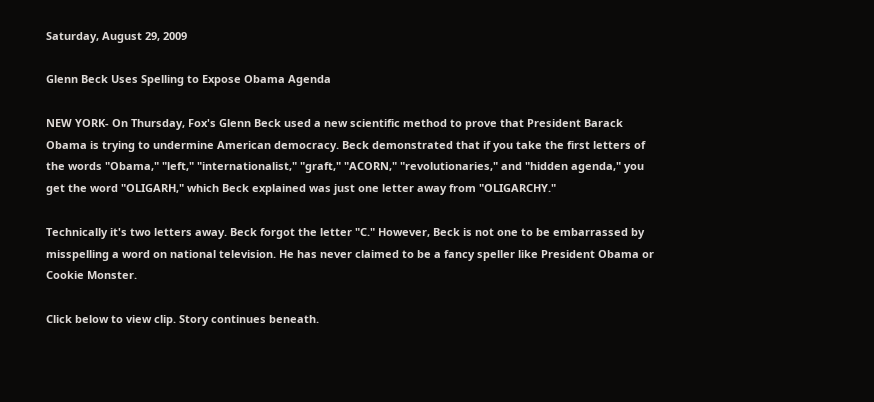Saturday, August 29, 2009

Glenn Beck Uses Spelling to Expose Obama Agenda

NEW YORK- On Thursday, Fox's Glenn Beck used a new scientific method to prove that President Barack Obama is trying to undermine American democracy. Beck demonstrated that if you take the first letters of the words "Obama," "left," "internationalist," "graft," "ACORN," "revolutionaries," and "hidden agenda," you get the word "OLIGARH," which Beck explained was just one letter away from "OLIGARCHY."

Technically it's two letters away. Beck forgot the letter "C." However, Beck is not one to be embarrassed by misspelling a word on national television. He has never claimed to be a fancy speller like President Obama or Cookie Monster.

Click below to view clip. Story continues beneath.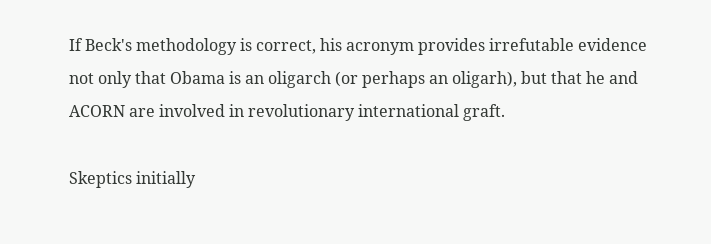If Beck's methodology is correct, his acronym provides irrefutable evidence not only that Obama is an oligarch (or perhaps an oligarh), but that he and ACORN are involved in revolutionary international graft.

Skeptics initially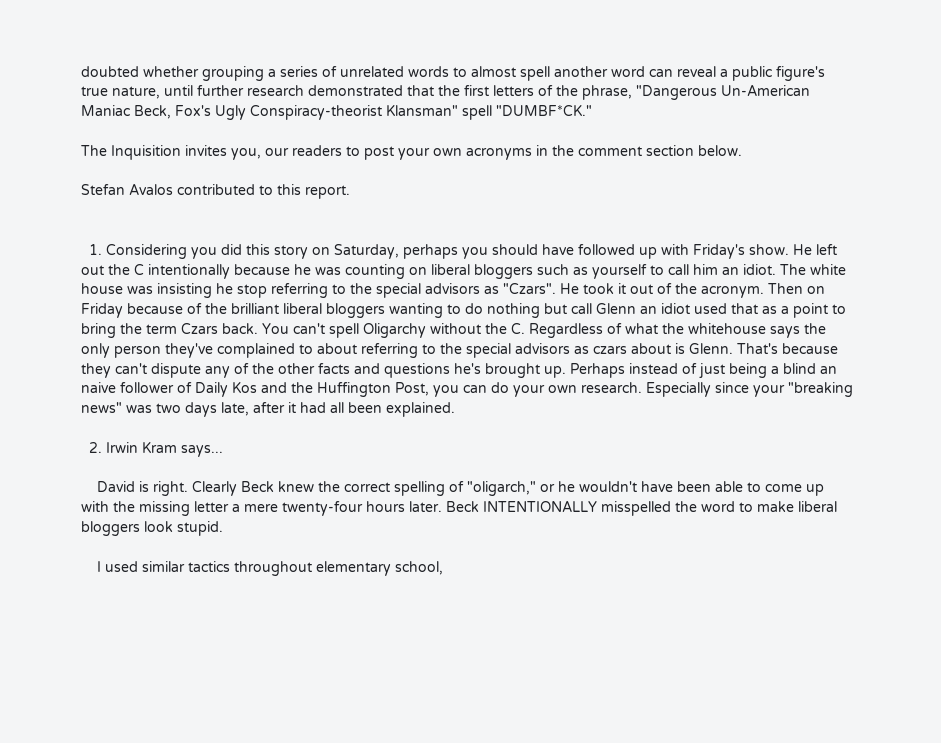doubted whether grouping a series of unrelated words to almost spell another word can reveal a public figure's true nature, until further research demonstrated that the first letters of the phrase, "Dangerous Un-American Maniac Beck, Fox's Ugly Conspiracy-theorist Klansman" spell "DUMBF*CK."

The Inquisition invites you, our readers to post your own acronyms in the comment section below.

Stefan Avalos contributed to this report.


  1. Considering you did this story on Saturday, perhaps you should have followed up with Friday's show. He left out the C intentionally because he was counting on liberal bloggers such as yourself to call him an idiot. The white house was insisting he stop referring to the special advisors as "Czars". He took it out of the acronym. Then on Friday because of the brilliant liberal bloggers wanting to do nothing but call Glenn an idiot used that as a point to bring the term Czars back. You can't spell Oligarchy without the C. Regardless of what the whitehouse says the only person they've complained to about referring to the special advisors as czars about is Glenn. That's because they can't dispute any of the other facts and questions he's brought up. Perhaps instead of just being a blind an naive follower of Daily Kos and the Huffington Post, you can do your own research. Especially since your "breaking news" was two days late, after it had all been explained.

  2. Irwin Kram says...

    David is right. Clearly Beck knew the correct spelling of "oligarch," or he wouldn't have been able to come up with the missing letter a mere twenty-four hours later. Beck INTENTIONALLY misspelled the word to make liberal bloggers look stupid.

    I used similar tactics throughout elementary school,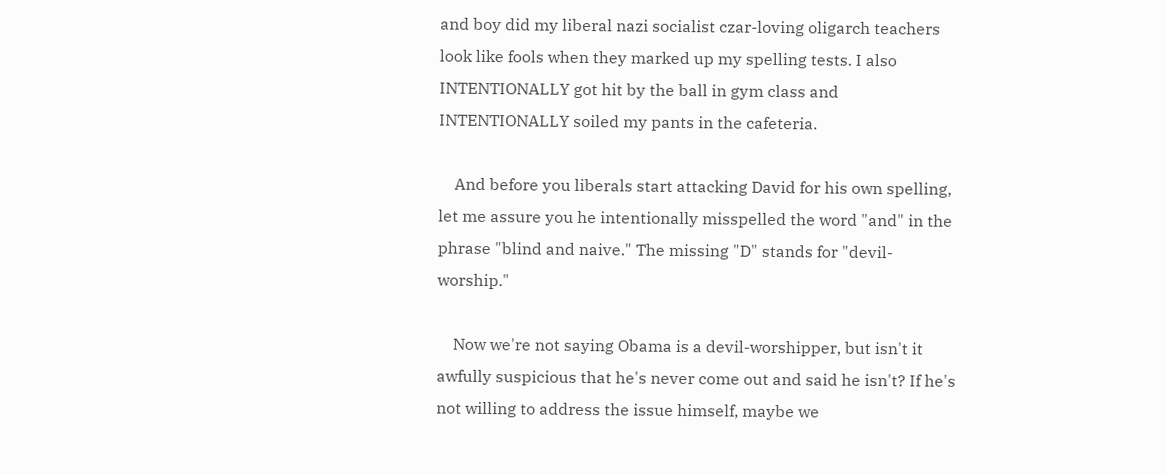and boy did my liberal nazi socialist czar-loving oligarch teachers look like fools when they marked up my spelling tests. I also INTENTIONALLY got hit by the ball in gym class and INTENTIONALLY soiled my pants in the cafeteria.

    And before you liberals start attacking David for his own spelling, let me assure you he intentionally misspelled the word "and" in the phrase "blind and naive." The missing "D" stands for "devil-worship."

    Now we're not saying Obama is a devil-worshipper, but isn't it awfully suspicious that he's never come out and said he isn't? If he's not willing to address the issue himself, maybe we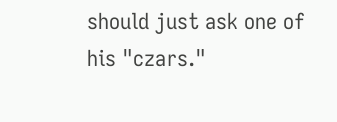should just ask one of his "czars."